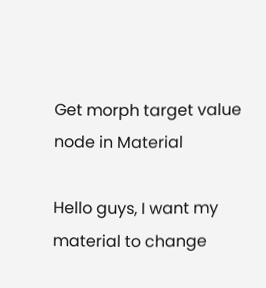Get morph target value node in Material

Hello guys, I want my material to change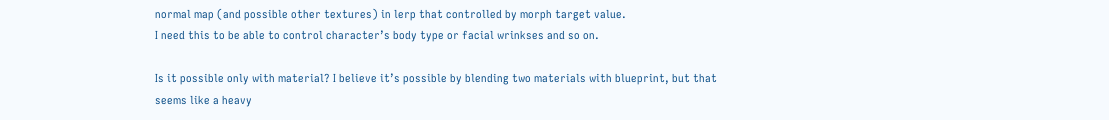normal map (and possible other textures) in lerp that controlled by morph target value.
I need this to be able to control character’s body type or facial wrinkses and so on.

Is it possible only with material? I believe it’s possible by blending two materials with blueprint, but that seems like a heavy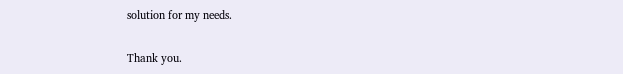solution for my needs.

Thank you.